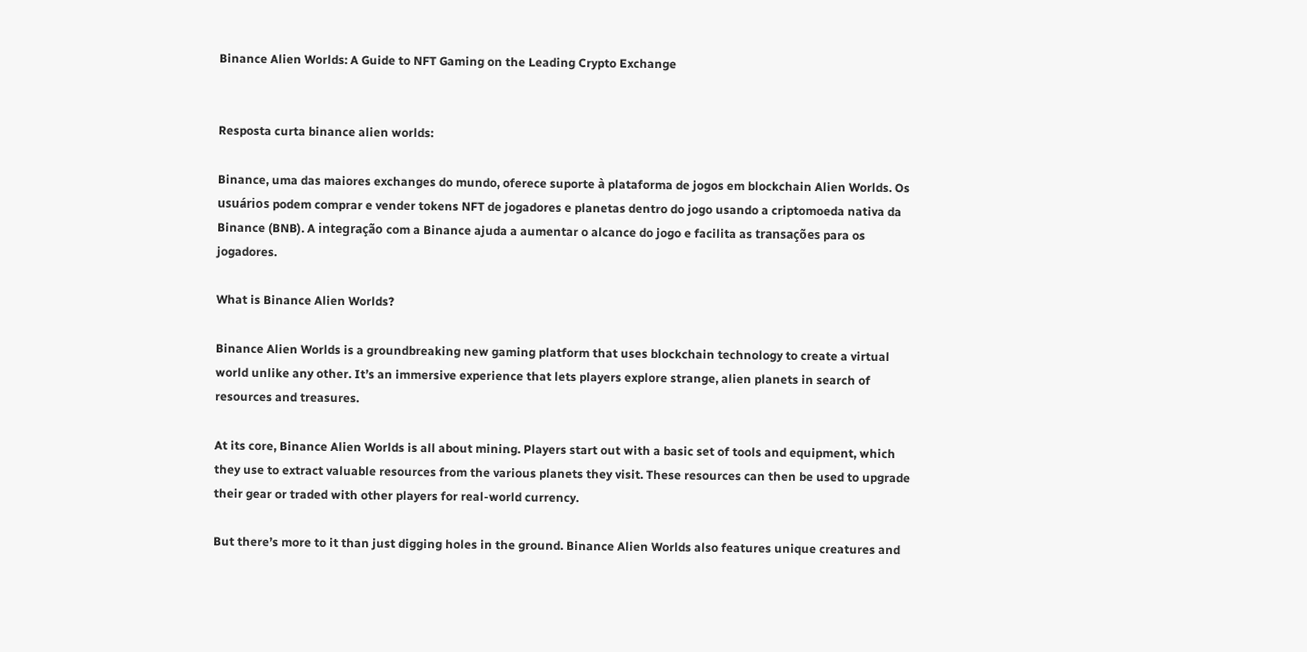Binance Alien Worlds: A Guide to NFT Gaming on the Leading Crypto Exchange


Resposta curta binance alien worlds:

Binance, uma das maiores exchanges do mundo, oferece suporte à plataforma de jogos em blockchain Alien Worlds. Os usuários podem comprar e vender tokens NFT de jogadores e planetas dentro do jogo usando a criptomoeda nativa da Binance (BNB). A integração com a Binance ajuda a aumentar o alcance do jogo e facilita as transações para os jogadores.

What is Binance Alien Worlds?

Binance Alien Worlds is a groundbreaking new gaming platform that uses blockchain technology to create a virtual world unlike any other. It’s an immersive experience that lets players explore strange, alien planets in search of resources and treasures.

At its core, Binance Alien Worlds is all about mining. Players start out with a basic set of tools and equipment, which they use to extract valuable resources from the various planets they visit. These resources can then be used to upgrade their gear or traded with other players for real-world currency.

But there’s more to it than just digging holes in the ground. Binance Alien Worlds also features unique creatures and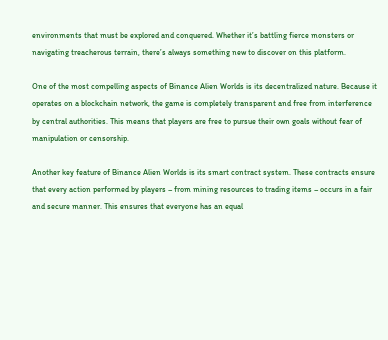environments that must be explored and conquered. Whether it’s battling fierce monsters or navigating treacherous terrain, there’s always something new to discover on this platform.

One of the most compelling aspects of Binance Alien Worlds is its decentralized nature. Because it operates on a blockchain network, the game is completely transparent and free from interference by central authorities. This means that players are free to pursue their own goals without fear of manipulation or censorship.

Another key feature of Binance Alien Worlds is its smart contract system. These contracts ensure that every action performed by players – from mining resources to trading items – occurs in a fair and secure manner. This ensures that everyone has an equal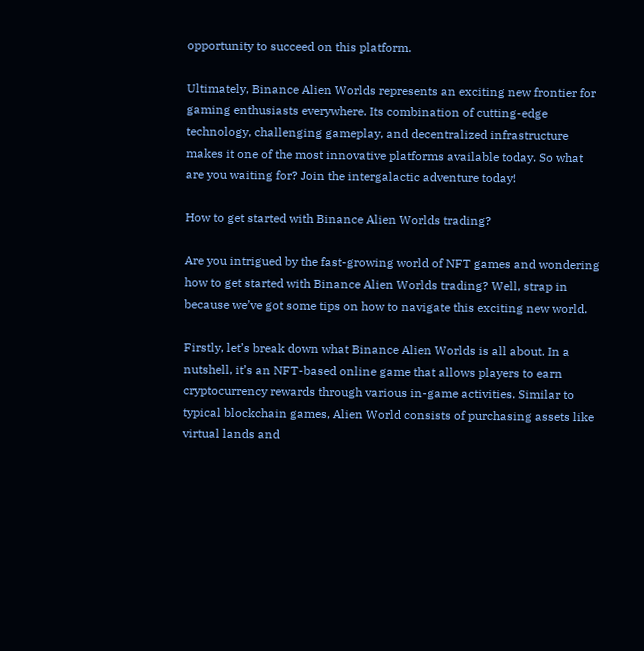opportunity to succeed on this platform.

Ultimately, Binance Alien Worlds represents an exciting new frontier for gaming enthusiasts everywhere. Its combination of cutting-edge technology, challenging gameplay, and decentralized infrastructure makes it one of the most innovative platforms available today. So what are you waiting for? Join the intergalactic adventure today!

How to get started with Binance Alien Worlds trading?

Are you intrigued by the fast-growing world of NFT games and wondering how to get started with Binance Alien Worlds trading? Well, strap in because we’ve got some tips on how to navigate this exciting new world.

Firstly, let’s break down what Binance Alien Worlds is all about. In a nutshell, it’s an NFT-based online game that allows players to earn cryptocurrency rewards through various in-game activities. Similar to typical blockchain games, Alien World consists of purchasing assets like virtual lands and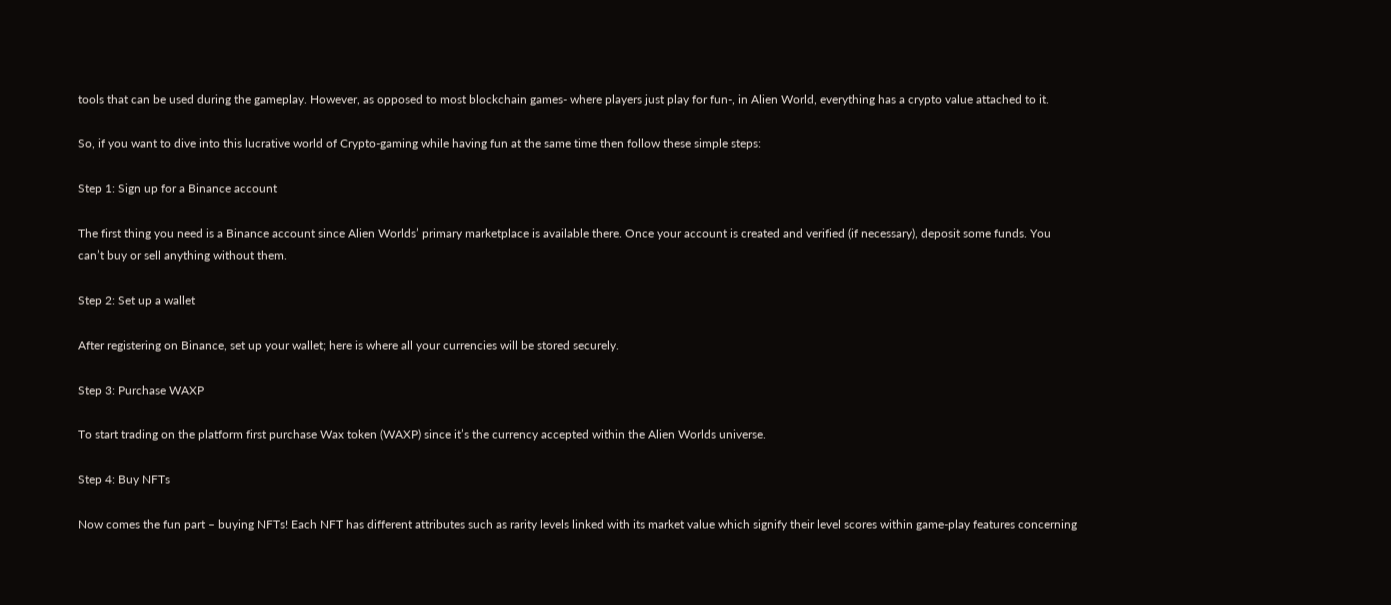tools that can be used during the gameplay. However, as opposed to most blockchain games- where players just play for fun-, in Alien World, everything has a crypto value attached to it.

So, if you want to dive into this lucrative world of Crypto-gaming while having fun at the same time then follow these simple steps:

Step 1: Sign up for a Binance account

The first thing you need is a Binance account since Alien Worlds’ primary marketplace is available there. Once your account is created and verified (if necessary), deposit some funds. You can’t buy or sell anything without them.

Step 2: Set up a wallet

After registering on Binance, set up your wallet; here is where all your currencies will be stored securely.

Step 3: Purchase WAXP

To start trading on the platform first purchase Wax token (WAXP) since it’s the currency accepted within the Alien Worlds universe.

Step 4: Buy NFTs

Now comes the fun part – buying NFTs! Each NFT has different attributes such as rarity levels linked with its market value which signify their level scores within game-play features concerning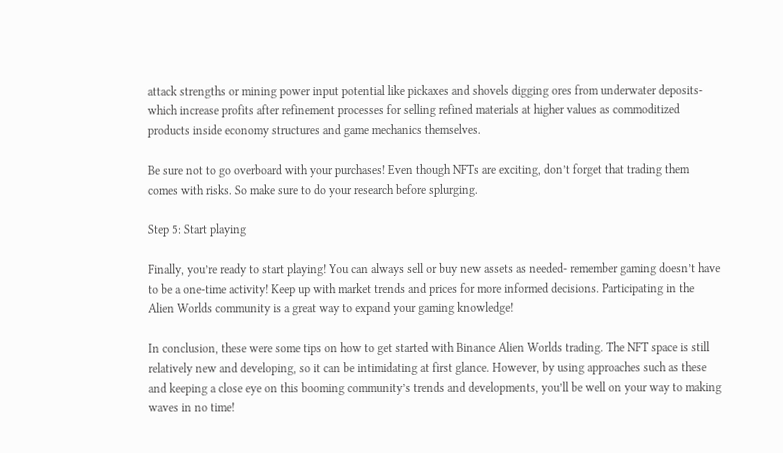attack strengths or mining power input potential like pickaxes and shovels digging ores from underwater deposits- which increase profits after refinement processes for selling refined materials at higher values as commoditized products inside economy structures and game mechanics themselves.

Be sure not to go overboard with your purchases! Even though NFTs are exciting, don’t forget that trading them comes with risks. So make sure to do your research before splurging.

Step 5: Start playing

Finally, you’re ready to start playing! You can always sell or buy new assets as needed- remember gaming doesn’t have to be a one-time activity! Keep up with market trends and prices for more informed decisions. Participating in the Alien Worlds community is a great way to expand your gaming knowledge!

In conclusion, these were some tips on how to get started with Binance Alien Worlds trading. The NFT space is still relatively new and developing, so it can be intimidating at first glance. However, by using approaches such as these and keeping a close eye on this booming community’s trends and developments, you’ll be well on your way to making waves in no time!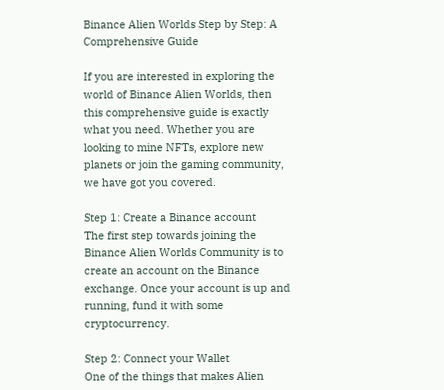Binance Alien Worlds Step by Step: A Comprehensive Guide

If you are interested in exploring the world of Binance Alien Worlds, then this comprehensive guide is exactly what you need. Whether you are looking to mine NFTs, explore new planets or join the gaming community, we have got you covered.

Step 1: Create a Binance account
The first step towards joining the Binance Alien Worlds Community is to create an account on the Binance exchange. Once your account is up and running, fund it with some cryptocurrency.

Step 2: Connect your Wallet
One of the things that makes Alien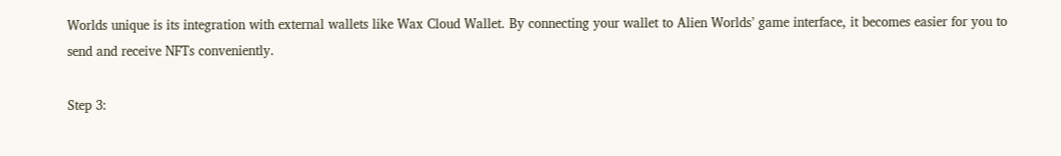Worlds unique is its integration with external wallets like Wax Cloud Wallet. By connecting your wallet to Alien Worlds’ game interface, it becomes easier for you to send and receive NFTs conveniently.

Step 3: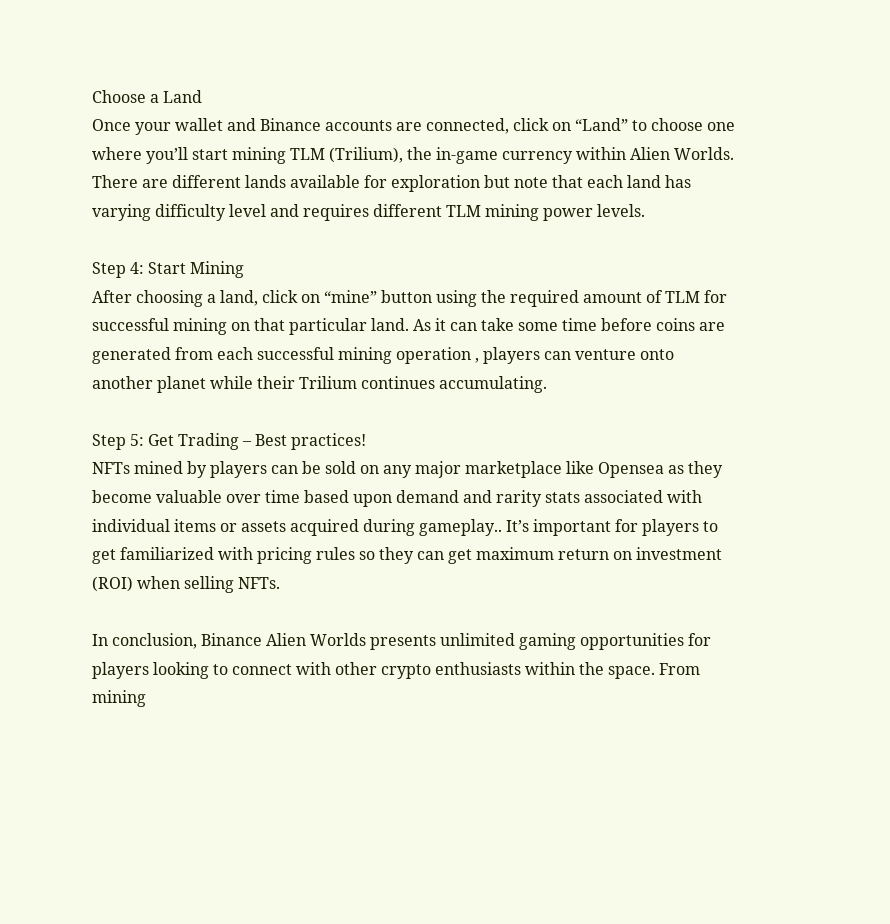Choose a Land
Once your wallet and Binance accounts are connected, click on “Land” to choose one where you’ll start mining TLM (Trilium), the in-game currency within Alien Worlds. There are different lands available for exploration but note that each land has varying difficulty level and requires different TLM mining power levels.

Step 4: Start Mining
After choosing a land, click on “mine” button using the required amount of TLM for successful mining on that particular land. As it can take some time before coins are generated from each successful mining operation , players can venture onto another planet while their Trilium continues accumulating.

Step 5: Get Trading – Best practices!
NFTs mined by players can be sold on any major marketplace like Opensea as they become valuable over time based upon demand and rarity stats associated with individual items or assets acquired during gameplay.. It’s important for players to get familiarized with pricing rules so they can get maximum return on investment (ROI) when selling NFTs.

In conclusion, Binance Alien Worlds presents unlimited gaming opportunities for players looking to connect with other crypto enthusiasts within the space. From mining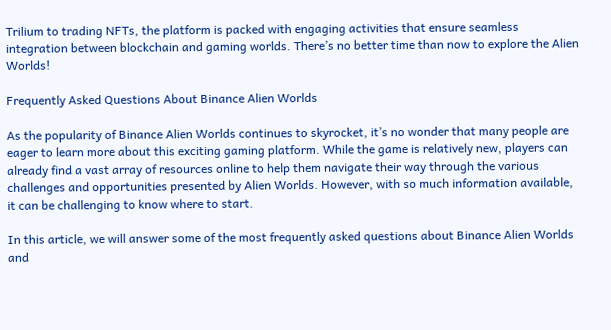Trilium to trading NFTs, the platform is packed with engaging activities that ensure seamless integration between blockchain and gaming worlds. There’s no better time than now to explore the Alien Worlds!

Frequently Asked Questions About Binance Alien Worlds

As the popularity of Binance Alien Worlds continues to skyrocket, it’s no wonder that many people are eager to learn more about this exciting gaming platform. While the game is relatively new, players can already find a vast array of resources online to help them navigate their way through the various challenges and opportunities presented by Alien Worlds. However, with so much information available, it can be challenging to know where to start.

In this article, we will answer some of the most frequently asked questions about Binance Alien Worlds and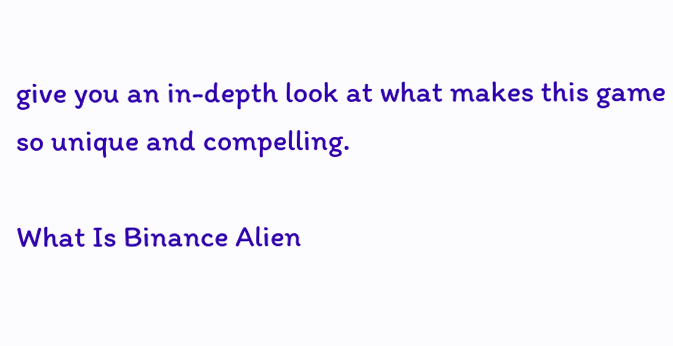give you an in-depth look at what makes this game so unique and compelling.

What Is Binance Alien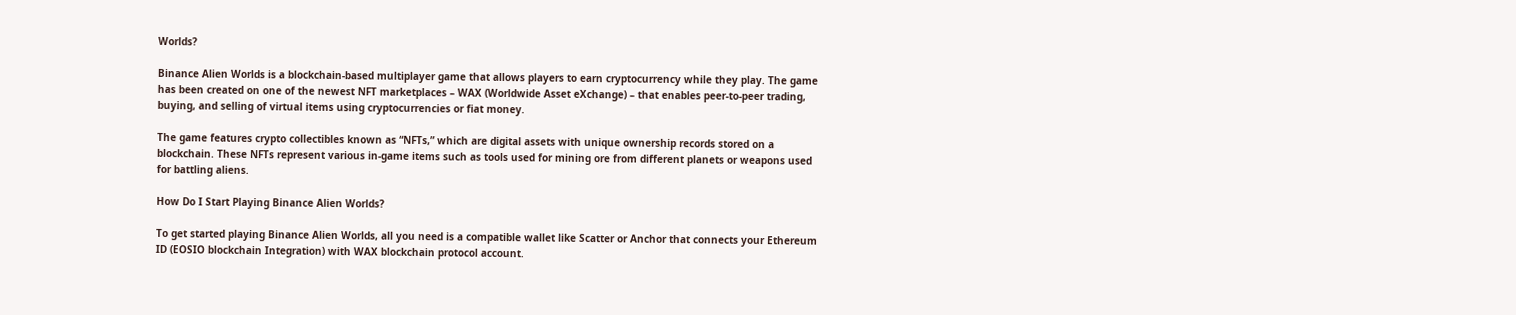Worlds?

Binance Alien Worlds is a blockchain-based multiplayer game that allows players to earn cryptocurrency while they play. The game has been created on one of the newest NFT marketplaces – WAX (Worldwide Asset eXchange) – that enables peer-to-peer trading, buying, and selling of virtual items using cryptocurrencies or fiat money.

The game features crypto collectibles known as “NFTs,” which are digital assets with unique ownership records stored on a blockchain. These NFTs represent various in-game items such as tools used for mining ore from different planets or weapons used for battling aliens.

How Do I Start Playing Binance Alien Worlds?

To get started playing Binance Alien Worlds, all you need is a compatible wallet like Scatter or Anchor that connects your Ethereum ID (EOSIO blockchain Integration) with WAX blockchain protocol account.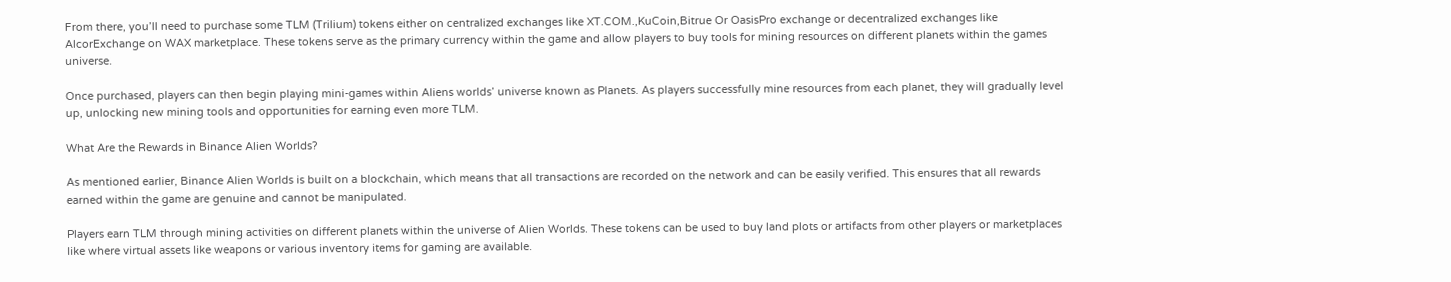From there, you’ll need to purchase some TLM (Trilium) tokens either on centralized exchanges like XT.COM.,KuCoin,Bitrue Or OasisPro exchange or decentralized exchanges like AlcorExchange on WAX marketplace. These tokens serve as the primary currency within the game and allow players to buy tools for mining resources on different planets within the games universe.

Once purchased, players can then begin playing mini-games within Aliens worlds’ universe known as Planets. As players successfully mine resources from each planet, they will gradually level up, unlocking new mining tools and opportunities for earning even more TLM.

What Are the Rewards in Binance Alien Worlds?

As mentioned earlier, Binance Alien Worlds is built on a blockchain, which means that all transactions are recorded on the network and can be easily verified. This ensures that all rewards earned within the game are genuine and cannot be manipulated.

Players earn TLM through mining activities on different planets within the universe of Alien Worlds. These tokens can be used to buy land plots or artifacts from other players or marketplaces like where virtual assets like weapons or various inventory items for gaming are available.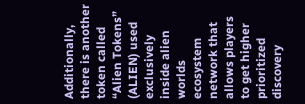Additionally, there is another token called “Alien Tokens” (ALIEN) used exclusively inside alien worlds ecosystem network that allows players to get higher prioritized discovery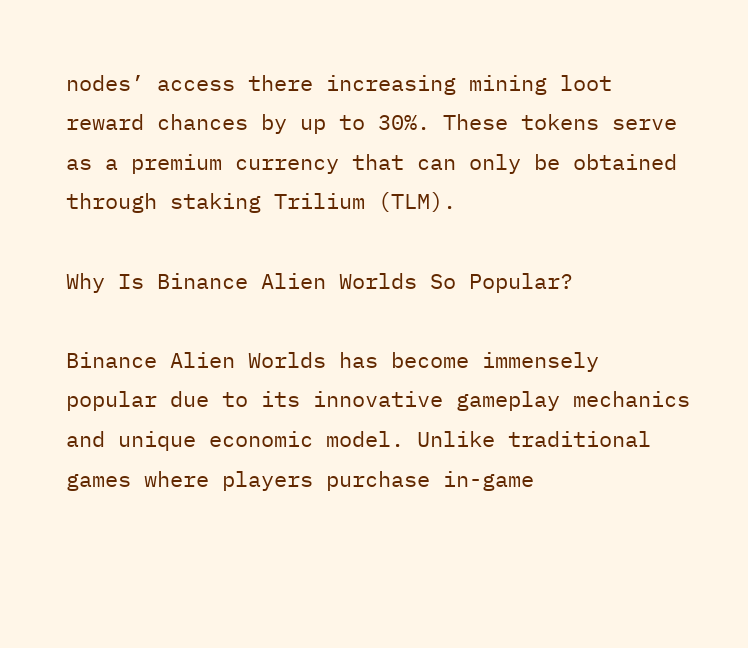nodes’ access there increasing mining loot reward chances by up to 30%. These tokens serve as a premium currency that can only be obtained through staking Trilium (TLM).

Why Is Binance Alien Worlds So Popular?

Binance Alien Worlds has become immensely popular due to its innovative gameplay mechanics and unique economic model. Unlike traditional games where players purchase in-game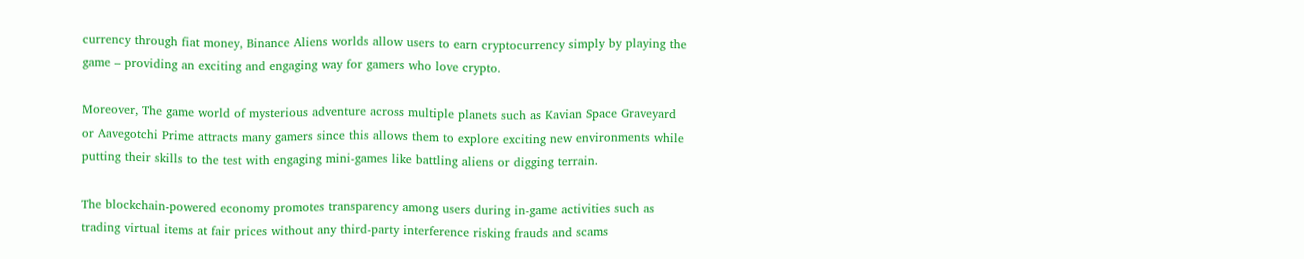currency through fiat money, Binance Aliens worlds allow users to earn cryptocurrency simply by playing the game – providing an exciting and engaging way for gamers who love crypto.

Moreover, The game world of mysterious adventure across multiple planets such as Kavian Space Graveyard or Aavegotchi Prime attracts many gamers since this allows them to explore exciting new environments while putting their skills to the test with engaging mini-games like battling aliens or digging terrain.

The blockchain-powered economy promotes transparency among users during in-game activities such as trading virtual items at fair prices without any third-party interference risking frauds and scams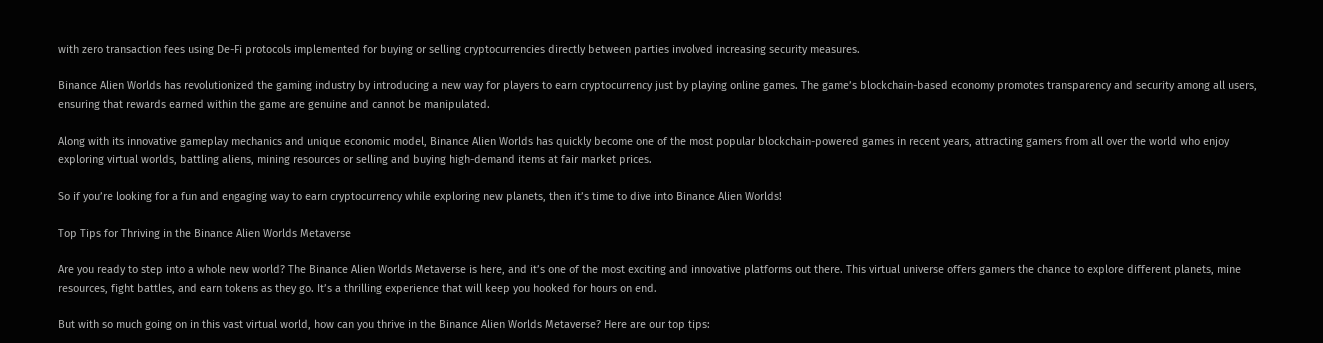with zero transaction fees using De-Fi protocols implemented for buying or selling cryptocurrencies directly between parties involved increasing security measures.

Binance Alien Worlds has revolutionized the gaming industry by introducing a new way for players to earn cryptocurrency just by playing online games. The game’s blockchain-based economy promotes transparency and security among all users, ensuring that rewards earned within the game are genuine and cannot be manipulated.

Along with its innovative gameplay mechanics and unique economic model, Binance Alien Worlds has quickly become one of the most popular blockchain-powered games in recent years, attracting gamers from all over the world who enjoy exploring virtual worlds, battling aliens, mining resources or selling and buying high-demand items at fair market prices.

So if you’re looking for a fun and engaging way to earn cryptocurrency while exploring new planets, then it’s time to dive into Binance Alien Worlds!

Top Tips for Thriving in the Binance Alien Worlds Metaverse

Are you ready to step into a whole new world? The Binance Alien Worlds Metaverse is here, and it’s one of the most exciting and innovative platforms out there. This virtual universe offers gamers the chance to explore different planets, mine resources, fight battles, and earn tokens as they go. It’s a thrilling experience that will keep you hooked for hours on end.

But with so much going on in this vast virtual world, how can you thrive in the Binance Alien Worlds Metaverse? Here are our top tips: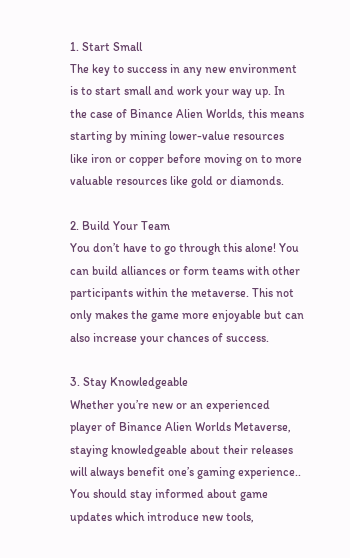1. Start Small
The key to success in any new environment is to start small and work your way up. In the case of Binance Alien Worlds, this means starting by mining lower-value resources like iron or copper before moving on to more valuable resources like gold or diamonds.

2. Build Your Team
You don’t have to go through this alone! You can build alliances or form teams with other participants within the metaverse. This not only makes the game more enjoyable but can also increase your chances of success.

3. Stay Knowledgeable
Whether you’re new or an experienced player of Binance Alien Worlds Metaverse, staying knowledgeable about their releases will always benefit one’s gaming experience.. You should stay informed about game updates which introduce new tools,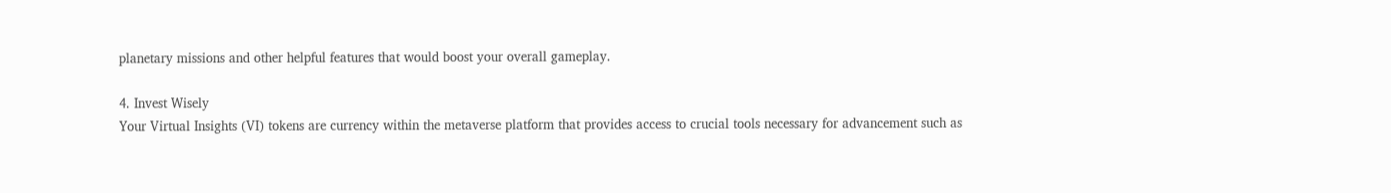planetary missions and other helpful features that would boost your overall gameplay.

4. Invest Wisely
Your Virtual Insights (VI) tokens are currency within the metaverse platform that provides access to crucial tools necessary for advancement such as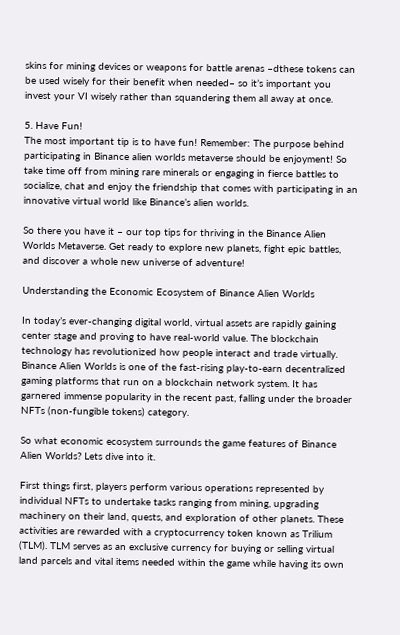skins for mining devices or weapons for battle arenas –dthese tokens can be used wisely for their benefit when needed– so it’s important you invest your VI wisely rather than squandering them all away at once.

5. Have Fun!
The most important tip is to have fun! Remember: The purpose behind participating in Binance alien worlds metaverse should be enjoyment! So take time off from mining rare minerals or engaging in fierce battles to socialize, chat and enjoy the friendship that comes with participating in an innovative virtual world like Binance’s alien worlds.

So there you have it – our top tips for thriving in the Binance Alien Worlds Metaverse. Get ready to explore new planets, fight epic battles, and discover a whole new universe of adventure!

Understanding the Economic Ecosystem of Binance Alien Worlds

In today’s ever-changing digital world, virtual assets are rapidly gaining center stage and proving to have real-world value. The blockchain technology has revolutionized how people interact and trade virtually. Binance Alien Worlds is one of the fast-rising play-to-earn decentralized gaming platforms that run on a blockchain network system. It has garnered immense popularity in the recent past, falling under the broader NFTs (non-fungible tokens) category.

So what economic ecosystem surrounds the game features of Binance Alien Worlds? Lets dive into it.

First things first, players perform various operations represented by individual NFTs to undertake tasks ranging from mining, upgrading machinery on their land, quests, and exploration of other planets. These activities are rewarded with a cryptocurrency token known as Trilium (TLM). TLM serves as an exclusive currency for buying or selling virtual land parcels and vital items needed within the game while having its own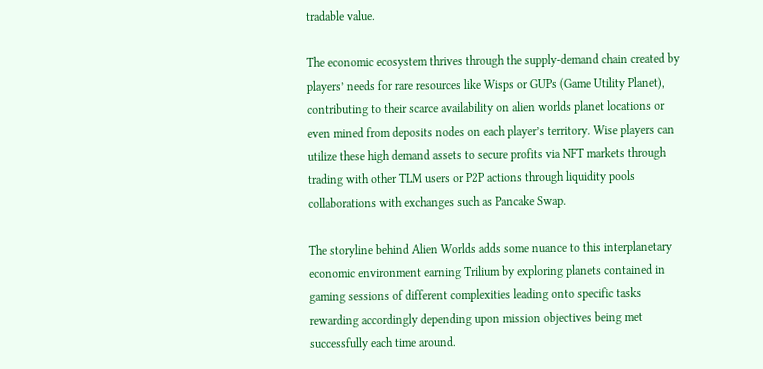tradable value.

The economic ecosystem thrives through the supply-demand chain created by players’ needs for rare resources like Wisps or GUPs (Game Utility Planet), contributing to their scarce availability on alien worlds planet locations or even mined from deposits nodes on each player’s territory. Wise players can utilize these high demand assets to secure profits via NFT markets through trading with other TLM users or P2P actions through liquidity pools collaborations with exchanges such as Pancake Swap.

The storyline behind Alien Worlds adds some nuance to this interplanetary economic environment earning Trilium by exploring planets contained in gaming sessions of different complexities leading onto specific tasks rewarding accordingly depending upon mission objectives being met successfully each time around.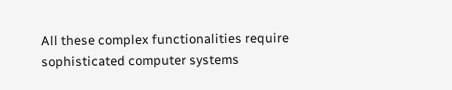All these complex functionalities require sophisticated computer systems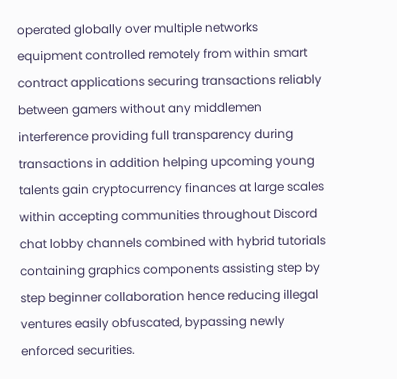operated globally over multiple networks equipment controlled remotely from within smart contract applications securing transactions reliably between gamers without any middlemen interference providing full transparency during transactions in addition helping upcoming young talents gain cryptocurrency finances at large scales within accepting communities throughout Discord chat lobby channels combined with hybrid tutorials containing graphics components assisting step by step beginner collaboration hence reducing illegal ventures easily obfuscated, bypassing newly enforced securities.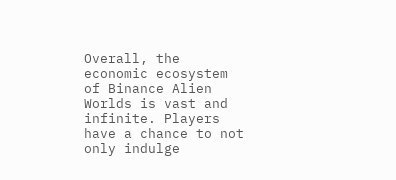Overall, the economic ecosystem of Binance Alien Worlds is vast and infinite. Players have a chance to not only indulge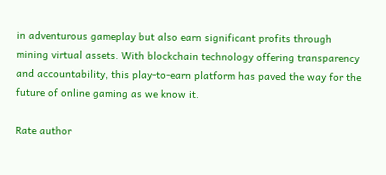in adventurous gameplay but also earn significant profits through mining virtual assets. With blockchain technology offering transparency and accountability, this play-to-earn platform has paved the way for the future of online gaming as we know it.

Rate author